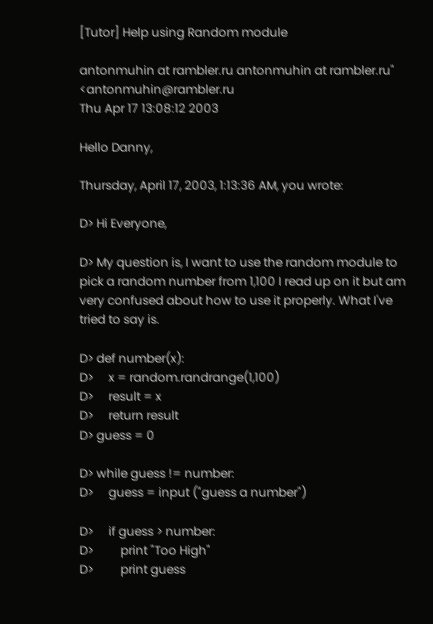[Tutor] Help using Random module

antonmuhin at rambler.ru antonmuhin at rambler.ru" <antonmuhin@rambler.ru
Thu Apr 17 13:08:12 2003

Hello Danny,

Thursday, April 17, 2003, 1:13:36 AM, you wrote:

D> Hi Everyone,

D> My question is, I want to use the random module to pick a random number from 1,100 I read up on it but am very confused about how to use it properly. What I've tried to say is.

D> def number(x):
D>     x = random.randrange(1,100)
D>     result = x
D>     return result
D> guess = 0

D> while guess != number:
D>     guess = input ("guess a number")

D>     if guess > number:
D>         print "Too High"
D>         print guess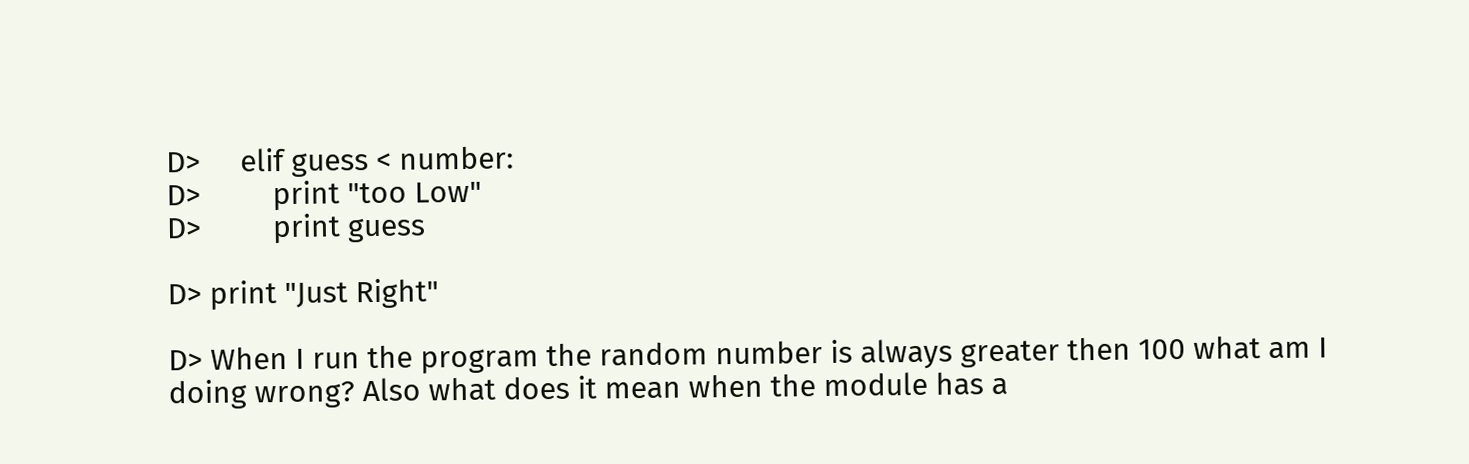D>     elif guess < number:
D>         print "too Low"
D>         print guess

D> print "Just Right"

D> When I run the program the random number is always greater then 100 what am I doing wrong? Also what does it mean when the module has a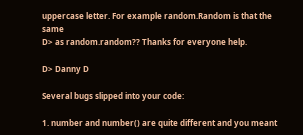uppercase letter. For example random.Random is that the same
D> as random.random?? Thanks for everyone help.

D> Danny D

Several bugs slipped into your code:

1. number and number() are quite different and you meant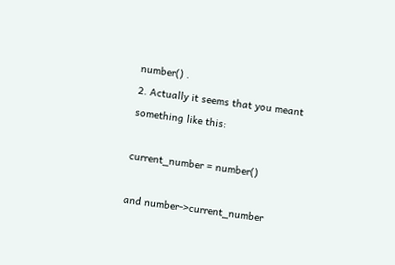number() .
2. Actually it seems that you meant something like this:

current_number = number()

and number->current_number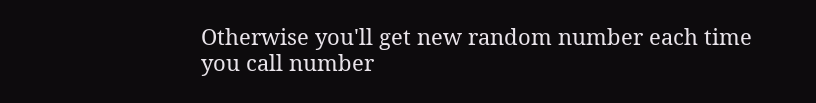Otherwise you'll get new random number each time you call number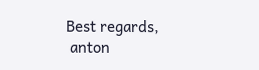Best regards,
 anton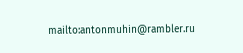mailto:antonmuhin@rambler.ru